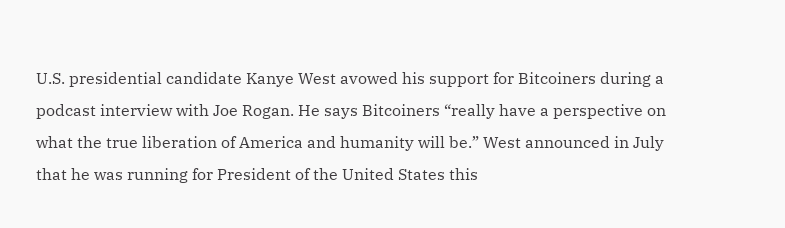U.S. presidential candidate Kanye West avowed his support for Bitcoiners during a podcast interview with Joe Rogan. He says Bitcoiners “really have a perspective on what the true liberation of America and humanity will be.” West announced in July that he was running for President of the United States this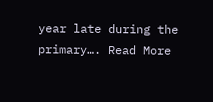year late during the primary…. Read More